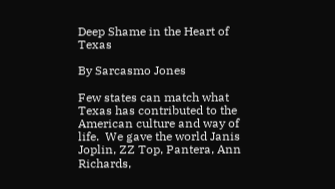Deep Shame in the Heart of Texas

By Sarcasmo Jones

Few states can match what Texas has contributed to the American culture and way of life.  We gave the world Janis Joplin, ZZ Top, Pantera, Ann Richards,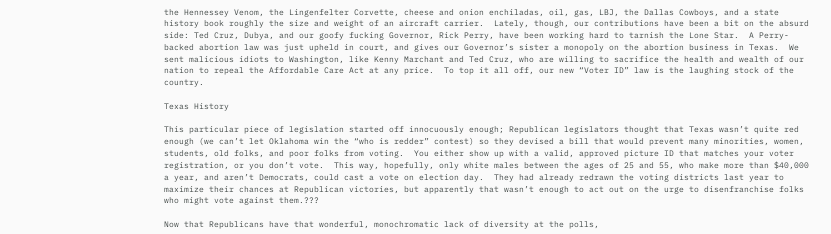the Hennessey Venom, the Lingenfelter Corvette, cheese and onion enchiladas, oil, gas, LBJ, the Dallas Cowboys, and a state history book roughly the size and weight of an aircraft carrier.  Lately, though, our contributions have been a bit on the absurd side: Ted Cruz, Dubya, and our goofy fucking Governor, Rick Perry, have been working hard to tarnish the Lone Star.  A Perry-backed abortion law was just upheld in court, and gives our Governor’s sister a monopoly on the abortion business in Texas.  We sent malicious idiots to Washington, like Kenny Marchant and Ted Cruz, who are willing to sacrifice the health and wealth of our nation to repeal the Affordable Care Act at any price.  To top it all off, our new “Voter ID” law is the laughing stock of the country.

Texas History

This particular piece of legislation started off innocuously enough; Republican legislators thought that Texas wasn’t quite red enough (we can’t let Oklahoma win the “who is redder” contest) so they devised a bill that would prevent many minorities, women, students, old folks, and poor folks from voting.  You either show up with a valid, approved picture ID that matches your voter registration, or you don’t vote.  This way, hopefully, only white males between the ages of 25 and 55, who make more than $40,000 a year, and aren’t Democrats, could cast a vote on election day.  They had already redrawn the voting districts last year to maximize their chances at Republican victories, but apparently that wasn’t enough to act out on the urge to disenfranchise folks who might vote against them.???

Now that Republicans have that wonderful, monochromatic lack of diversity at the polls,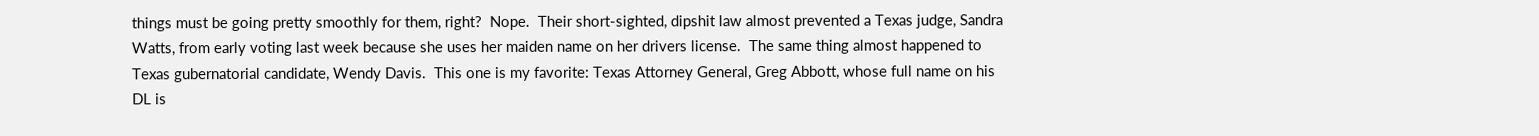things must be going pretty smoothly for them, right?  Nope.  Their short-sighted, dipshit law almost prevented a Texas judge, Sandra Watts, from early voting last week because she uses her maiden name on her drivers license.  The same thing almost happened to Texas gubernatorial candidate, Wendy Davis.  This one is my favorite: Texas Attorney General, Greg Abbott, whose full name on his DL is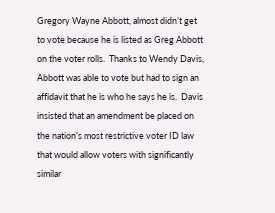Gregory Wayne Abbott, almost didn’t get to vote because he is listed as Greg Abbott on the voter rolls.  Thanks to Wendy Davis, Abbott was able to vote but had to sign an affidavit that he is who he says he is.  Davis insisted that an amendment be placed on the nation’s most restrictive voter ID law that would allow voters with significantly similar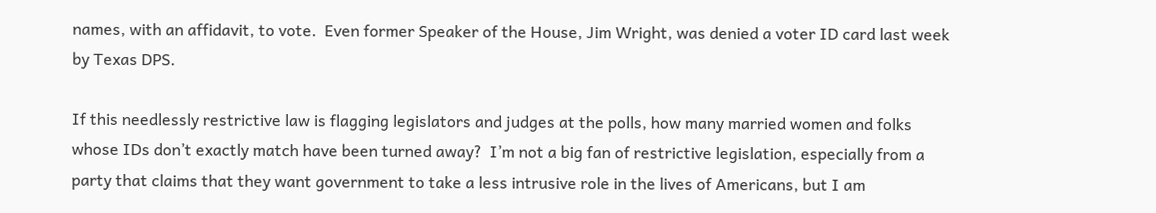names, with an affidavit, to vote.  Even former Speaker of the House, Jim Wright, was denied a voter ID card last week by Texas DPS.

If this needlessly restrictive law is flagging legislators and judges at the polls, how many married women and folks whose IDs don’t exactly match have been turned away?  I’m not a big fan of restrictive legislation, especially from a party that claims that they want government to take a less intrusive role in the lives of Americans, but I am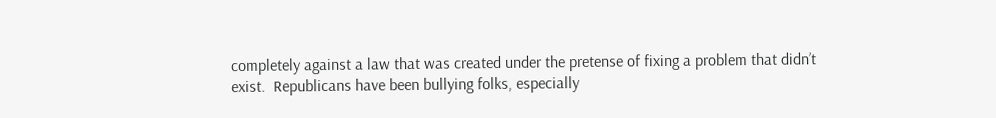completely against a law that was created under the pretense of fixing a problem that didn’t exist.  Republicans have been bullying folks, especially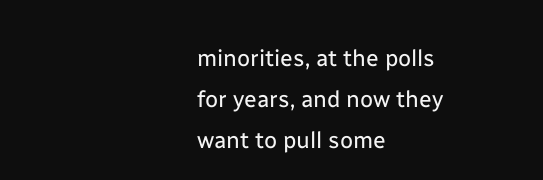minorities, at the polls for years, and now they want to pull some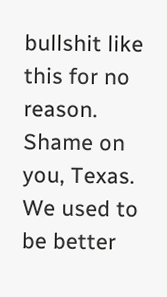bullshit like this for no reason.  Shame on you, Texas.  We used to be better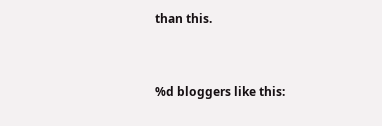than this.


%d bloggers like this: